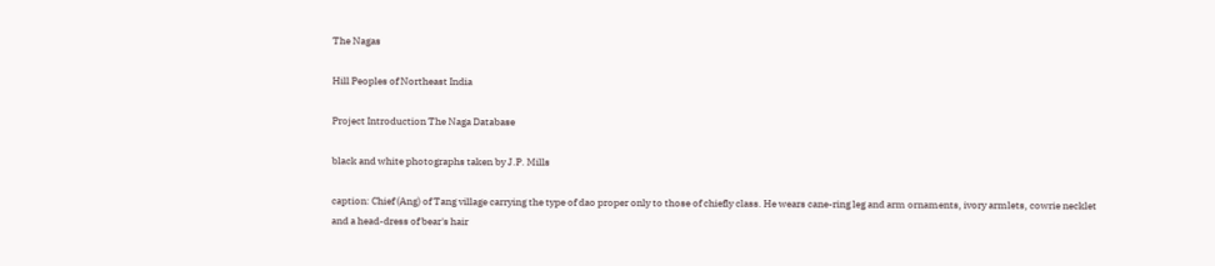The Nagas

Hill Peoples of Northeast India

Project Introduction The Naga Database

black and white photographs taken by J.P. Mills

caption: Chief (Ang) of Tang village carrying the type of dao proper only to those of chiefly class. He wears cane-ring leg and arm ornaments, ivory armlets, cowrie necklet and a head-dress of bear's hair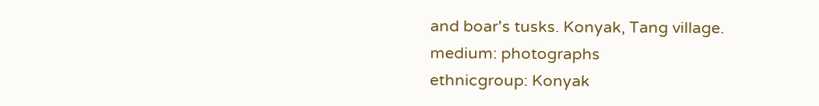and boar's tusks. Konyak, Tang village.
medium: photographs
ethnicgroup: Konyak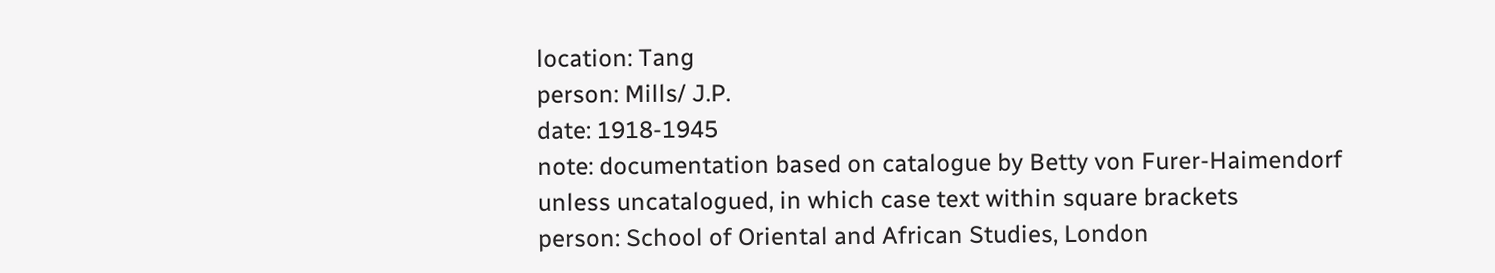location: Tang
person: Mills/ J.P.
date: 1918-1945
note: documentation based on catalogue by Betty von Furer-Haimendorf unless uncatalogued, in which case text within square brackets
person: School of Oriental and African Studies, London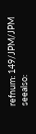refnum: 149/JPM/JPM
seealso: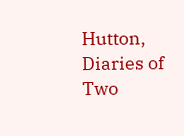Hutton, Diaries of Two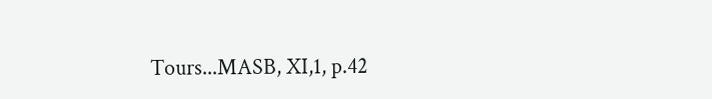Tours...MASB, XI,1, p.42